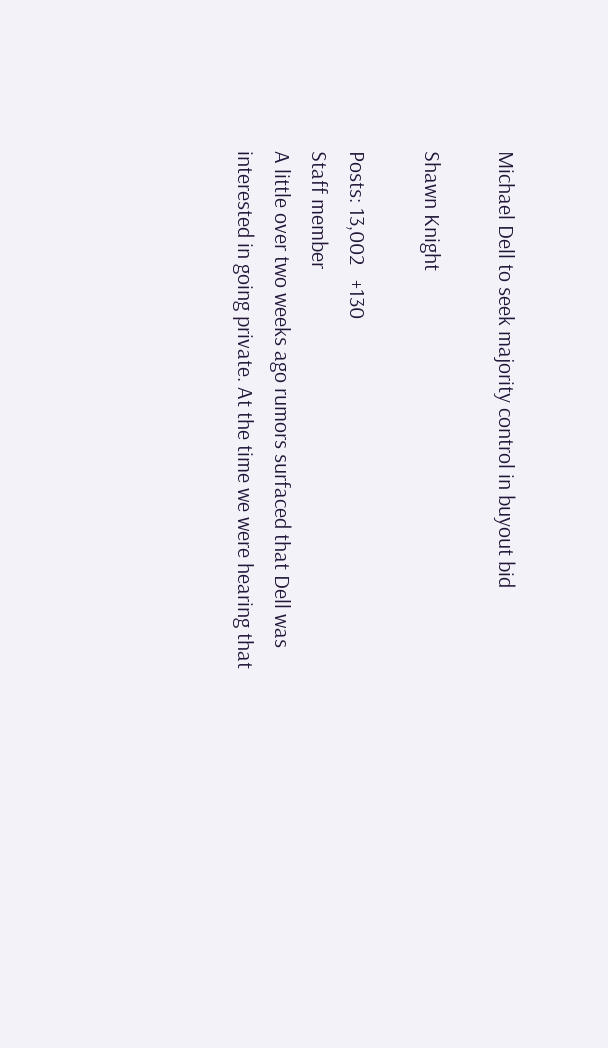Michael Dell to seek majority control in buyout bid

Shawn Knight

Posts: 13,002   +130
Staff member
A little over two weeks ago rumors surfaced that Dell was interested in going private. At the time we were hearing that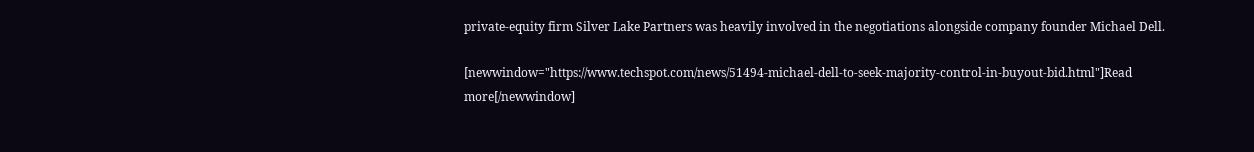private-equity firm Silver Lake Partners was heavily involved in the negotiations alongside company founder Michael Dell.

[newwindow="https://www.techspot.com/news/51494-michael-dell-to-seek-majority-control-in-buyout-bid.html"]Read more[/newwindow]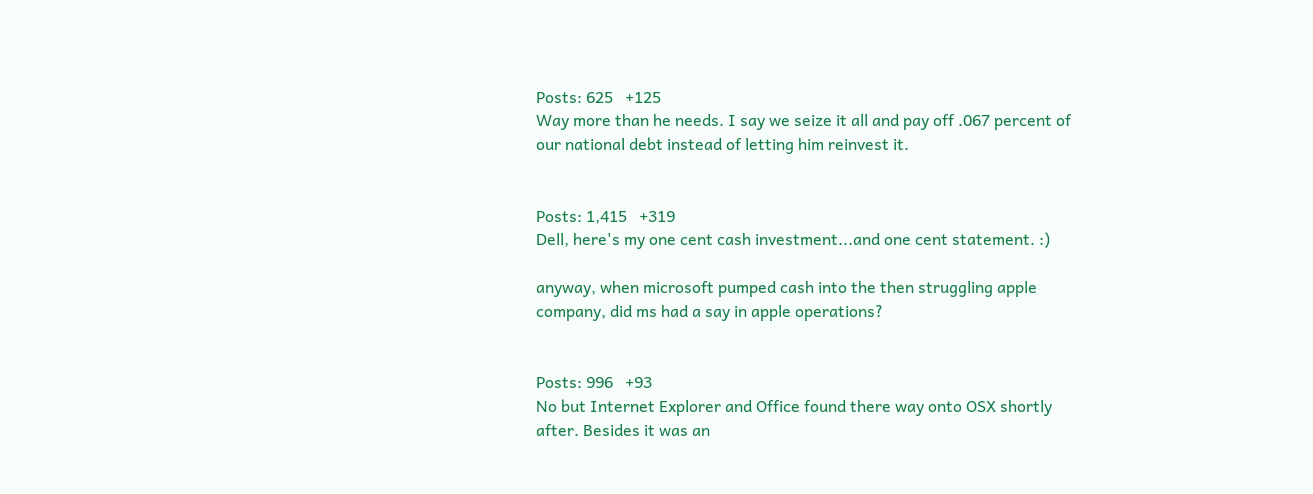Posts: 625   +125
Way more than he needs. I say we seize it all and pay off .067 percent of our national debt instead of letting him reinvest it.


Posts: 1,415   +319
Dell, here's my one cent cash investment...and one cent statement. :)

anyway, when microsoft pumped cash into the then struggling apple company, did ms had a say in apple operations?


Posts: 996   +93
No but Internet Explorer and Office found there way onto OSX shortly after. Besides it was an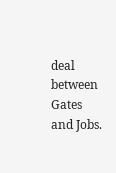deal between Gates and Jobs.